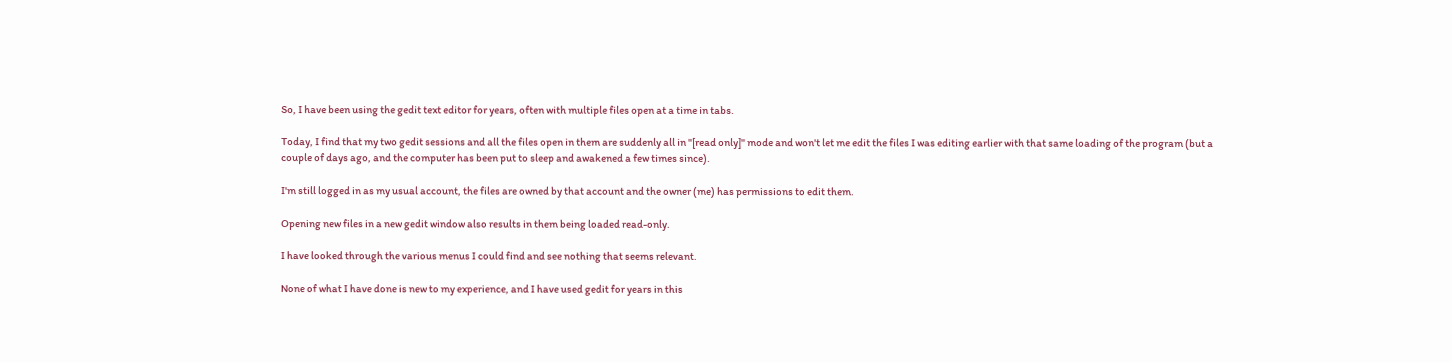So, I have been using the gedit text editor for years, often with multiple files open at a time in tabs.

Today, I find that my two gedit sessions and all the files open in them are suddenly all in "[read only]" mode and won't let me edit the files I was editing earlier with that same loading of the program (but a couple of days ago, and the computer has been put to sleep and awakened a few times since).

I'm still logged in as my usual account, the files are owned by that account and the owner (me) has permissions to edit them.

Opening new files in a new gedit window also results in them being loaded read-only.

I have looked through the various menus I could find and see nothing that seems relevant.

None of what I have done is new to my experience, and I have used gedit for years in this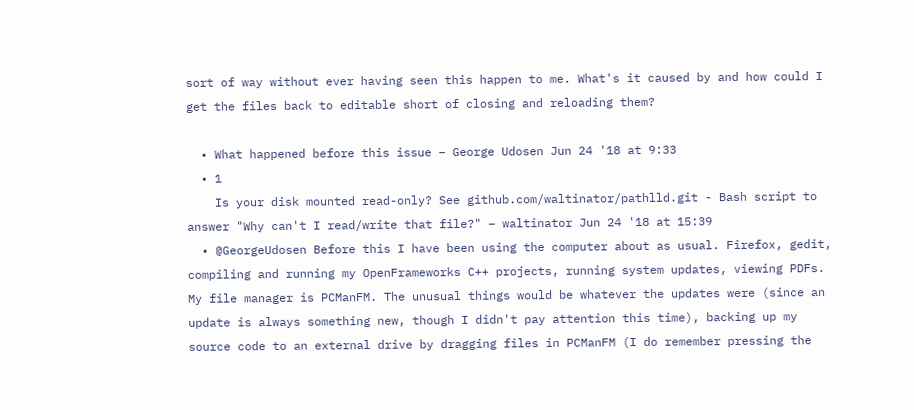sort of way without ever having seen this happen to me. What's it caused by and how could I get the files back to editable short of closing and reloading them?

  • What happened before this issue – George Udosen Jun 24 '18 at 9:33
  • 1
    Is your disk mounted read-only? See github.com/waltinator/pathlld.git - Bash script to answer "Why can't I read/write that file?" – waltinator Jun 24 '18 at 15:39
  • @GeorgeUdosen Before this I have been using the computer about as usual. Firefox, gedit, compiling and running my OpenFrameworks C++ projects, running system updates, viewing PDFs. My file manager is PCManFM. The unusual things would be whatever the updates were (since an update is always something new, though I didn't pay attention this time), backing up my source code to an external drive by dragging files in PCManFM (I do remember pressing the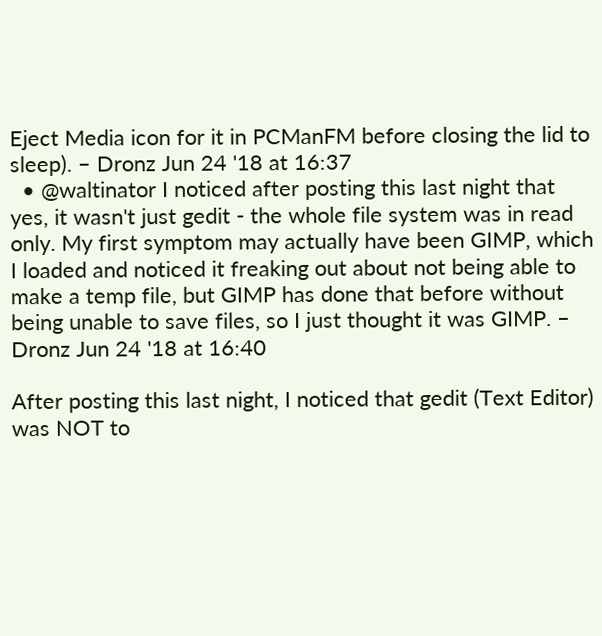Eject Media icon for it in PCManFM before closing the lid to sleep). – Dronz Jun 24 '18 at 16:37
  • @waltinator I noticed after posting this last night that yes, it wasn't just gedit - the whole file system was in read only. My first symptom may actually have been GIMP, which I loaded and noticed it freaking out about not being able to make a temp file, but GIMP has done that before without being unable to save files, so I just thought it was GIMP. – Dronz Jun 24 '18 at 16:40

After posting this last night, I noticed that gedit (Text Editor) was NOT to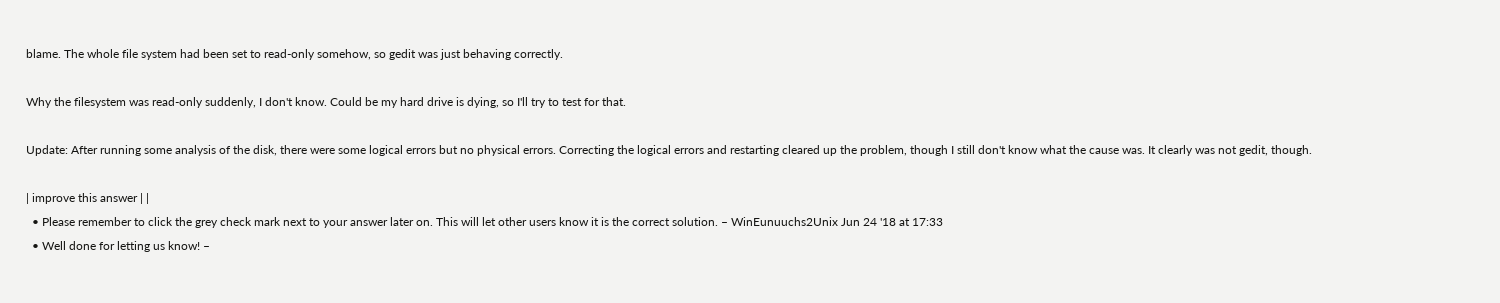blame. The whole file system had been set to read-only somehow, so gedit was just behaving correctly.

Why the filesystem was read-only suddenly, I don't know. Could be my hard drive is dying, so I'll try to test for that.

Update: After running some analysis of the disk, there were some logical errors but no physical errors. Correcting the logical errors and restarting cleared up the problem, though I still don't know what the cause was. It clearly was not gedit, though.

| improve this answer | |
  • Please remember to click the grey check mark next to your answer later on. This will let other users know it is the correct solution. – WinEunuuchs2Unix Jun 24 '18 at 17:33
  • Well done for letting us know! –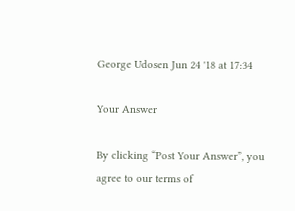George Udosen Jun 24 '18 at 17:34

Your Answer

By clicking “Post Your Answer”, you agree to our terms of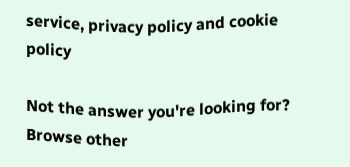service, privacy policy and cookie policy

Not the answer you're looking for? Browse other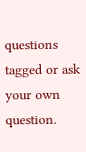questions tagged or ask your own question.